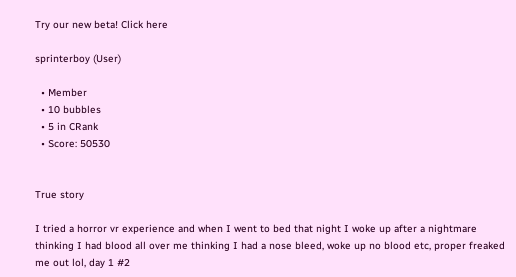Try our new beta! Click here

sprinterboy (User)

  • Member
  • 10 bubbles
  • 5 in CRank
  • Score: 50530


True story

I tried a horror vr experience and when I went to bed that night I woke up after a nightmare thinking I had blood all over me thinking I had a nose bleed, woke up no blood etc, proper freaked me out lol, day 1 #2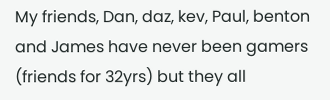My friends, Dan, daz, kev, Paul, benton and James have never been gamers (friends for 32yrs) but they all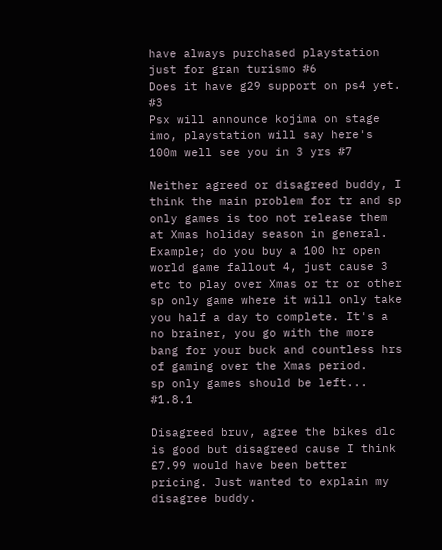have always purchased playstation just for gran turismo #6
Does it have g29 support on ps4 yet. #3
Psx will announce kojima on stage imo, playstation will say here's 100m well see you in 3 yrs #7

Neither agreed or disagreed buddy, I think the main problem for tr and sp only games is too not release them at Xmas holiday season in general.
Example; do you buy a 100 hr open world game fallout 4, just cause 3 etc to play over Xmas or tr or other sp only game where it will only take you half a day to complete. It's a no brainer, you go with the more bang for your buck and countless hrs of gaming over the Xmas period.
sp only games should be left... #1.8.1

Disagreed bruv, agree the bikes dlc is good but disagreed cause I think £7.99 would have been better pricing. Just wanted to explain my disagree buddy.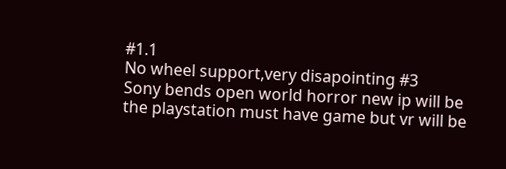#1.1
No wheel support,very disapointing #3
Sony bends open world horror new ip will be the playstation must have game but vr will be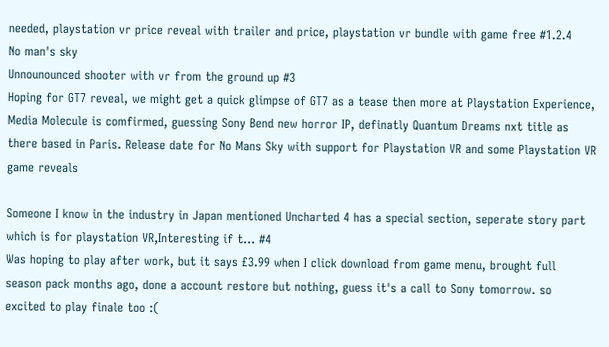needed, playstation vr price reveal with trailer and price, playstation vr bundle with game free #1.2.4
No man's sky
Unnounounced shooter with vr from the ground up #3
Hoping for GT7 reveal, we might get a quick glimpse of GT7 as a tease then more at Playstation Experience, Media Molecule is comfirmed, guessing Sony Bend new horror IP, definatly Quantum Dreams nxt title as there based in Paris. Release date for No Mans Sky with support for Playstation VR and some Playstation VR game reveals

Someone I know in the industry in Japan mentioned Uncharted 4 has a special section, seperate story part which is for playstation VR,Interesting if t... #4
Was hoping to play after work, but it says £3.99 when I click download from game menu, brought full season pack months ago, done a account restore but nothing, guess it's a call to Sony tomorrow. so excited to play finale too :(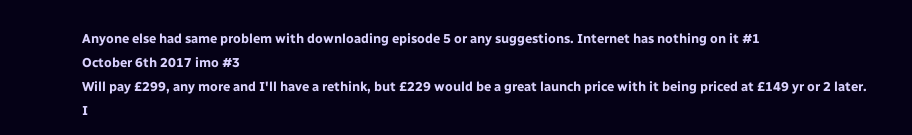Anyone else had same problem with downloading episode 5 or any suggestions. Internet has nothing on it #1
October 6th 2017 imo #3
Will pay £299, any more and I'll have a rethink, but £229 would be a great launch price with it being priced at £149 yr or 2 later.
I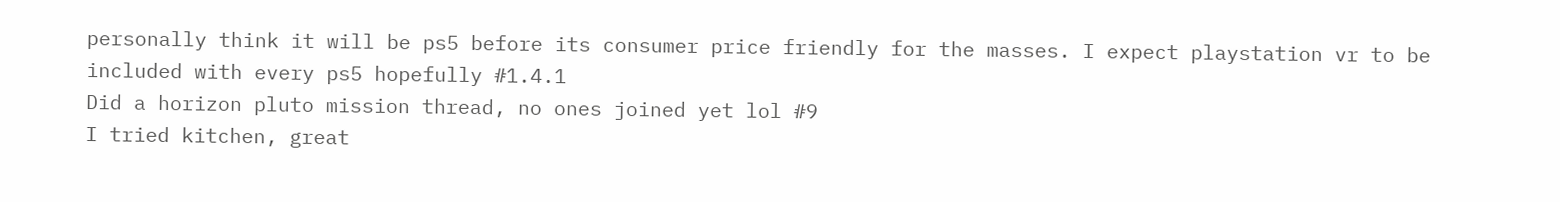personally think it will be ps5 before its consumer price friendly for the masses. I expect playstation vr to be included with every ps5 hopefully #1.4.1
Did a horizon pluto mission thread, no ones joined yet lol #9
I tried kitchen, great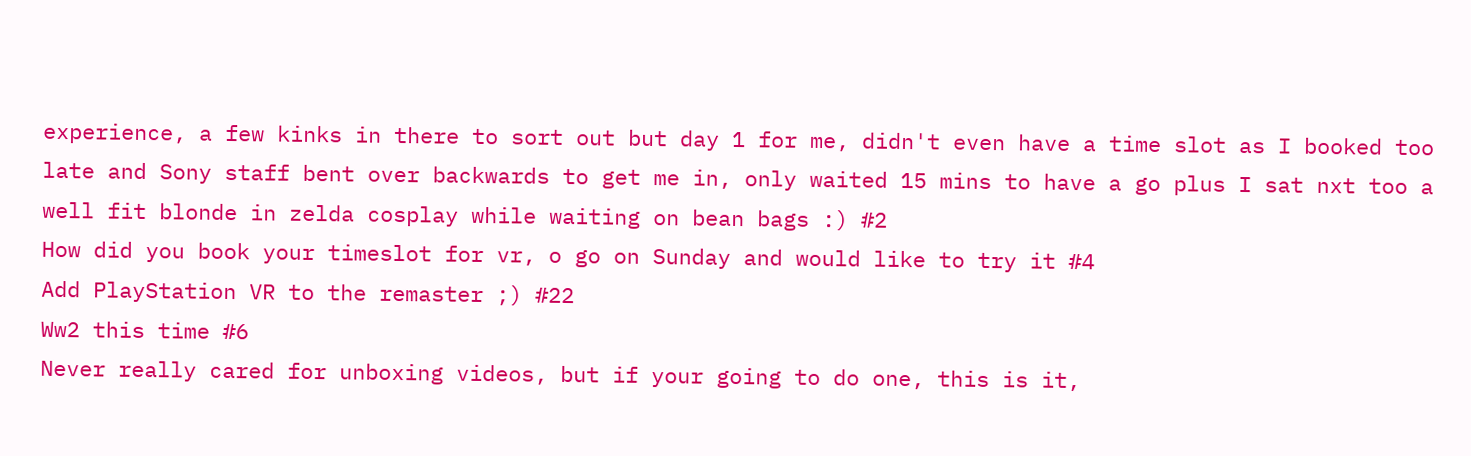experience, a few kinks in there to sort out but day 1 for me, didn't even have a time slot as I booked too late and Sony staff bent over backwards to get me in, only waited 15 mins to have a go plus I sat nxt too a well fit blonde in zelda cosplay while waiting on bean bags :) #2
How did you book your timeslot for vr, o go on Sunday and would like to try it #4
Add PlayStation VR to the remaster ;) #22
Ww2 this time #6
Never really cared for unboxing videos, but if your going to do one, this is it,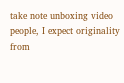take note unboxing video people, I expect originality from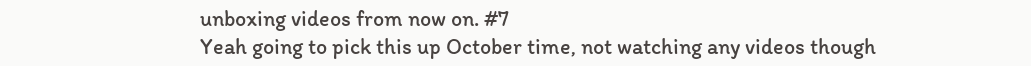unboxing videos from now on. #7
Yeah going to pick this up October time, not watching any videos though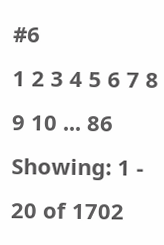#6
1 2 3 4 5 6 7 8 9 10 ... 86
Showing: 1 - 20 of 1702